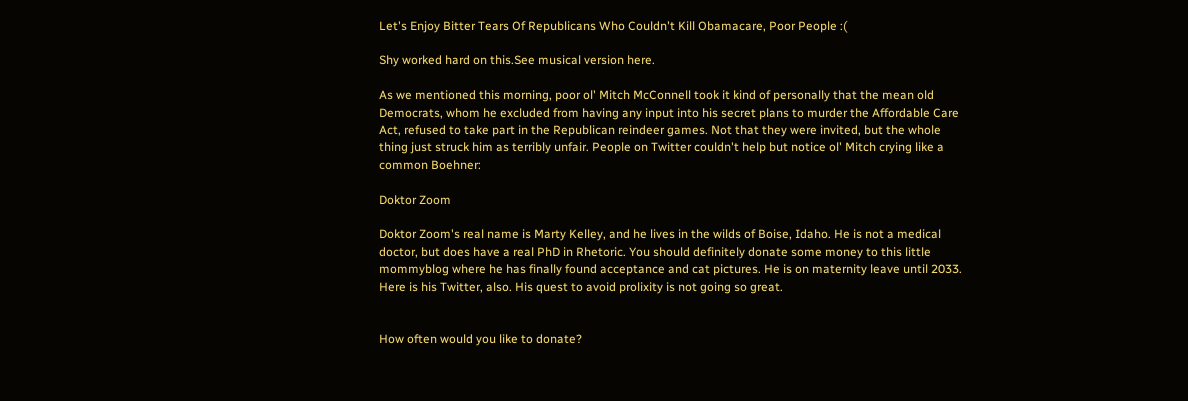Let's Enjoy Bitter Tears Of Republicans Who Couldn't Kill Obamacare, Poor People :(

Shy worked hard on this.See musical version here.

As we mentioned this morning, poor ol' Mitch McConnell took it kind of personally that the mean old Democrats, whom he excluded from having any input into his secret plans to murder the Affordable Care Act, refused to take part in the Republican reindeer games. Not that they were invited, but the whole thing just struck him as terribly unfair. People on Twitter couldn't help but notice ol' Mitch crying like a common Boehner:

Doktor Zoom

Doktor Zoom's real name is Marty Kelley, and he lives in the wilds of Boise, Idaho. He is not a medical doctor, but does have a real PhD in Rhetoric. You should definitely donate some money to this little mommyblog where he has finally found acceptance and cat pictures. He is on maternity leave until 2033. Here is his Twitter, also. His quest to avoid prolixity is not going so great.


How often would you like to donate?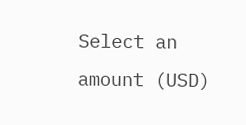Select an amount (USD)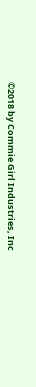©2018 by Commie Girl Industries, Inc